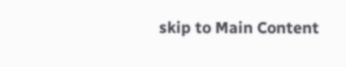skip to Main Content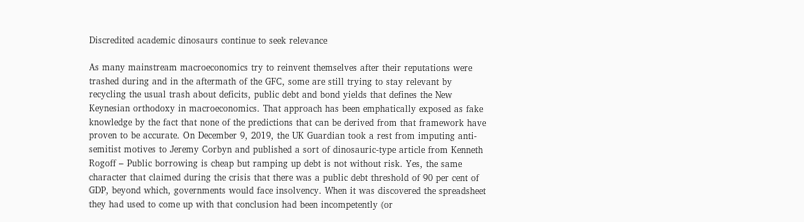Discredited academic dinosaurs continue to seek relevance

As many mainstream macroeconomics try to reinvent themselves after their reputations were trashed during and in the aftermath of the GFC, some are still trying to stay relevant by recycling the usual trash about deficits, public debt and bond yields that defines the New Keynesian orthodoxy in macroeconomics. That approach has been emphatically exposed as fake knowledge by the fact that none of the predictions that can be derived from that framework have proven to be accurate. On December 9, 2019, the UK Guardian took a rest from imputing anti-semitist motives to Jeremy Corbyn and published a sort of dinosauric-type article from Kenneth Rogoff – Public borrowing is cheap but ramping up debt is not without risk. Yes, the same character that claimed during the crisis that there was a public debt threshold of 90 per cent of GDP, beyond which, governments would face insolvency. When it was discovered the spreadsheet they had used to come up with that conclusion had been incompetently (or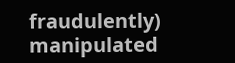fraudulently) manipulated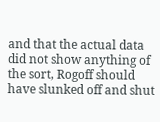and that the actual data did not show anything of the sort, Rogoff should have slunked off and shut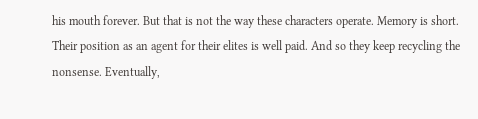his mouth forever. But that is not the way these characters operate. Memory is short. Their position as an agent for their elites is well paid. And so they keep recycling the nonsense. Eventually,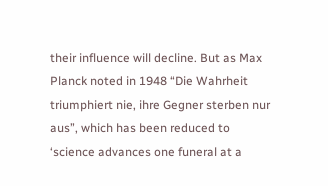their influence will decline. But as Max Planck noted in 1948 “Die Wahrheit triumphiert nie, ihre Gegner sterben nur aus”, which has been reduced to ‘science advances one funeral at a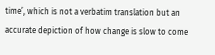time’, which is not a verbatim translation but an accurate depiction of how change is slow to come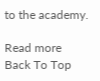to the academy.

Read more
Back To Top